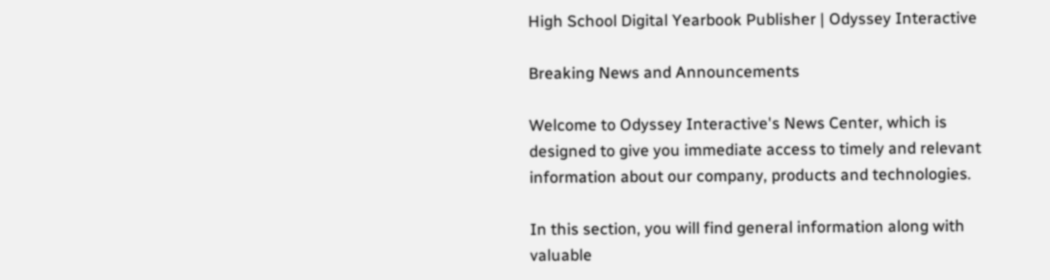High School Digital Yearbook Publisher | Odyssey Interactive

Breaking News and Announcements

Welcome to Odyssey Interactive's News Center, which is designed to give you immediate access to timely and relevant information about our company, products and technologies.

In this section, you will find general information along with valuable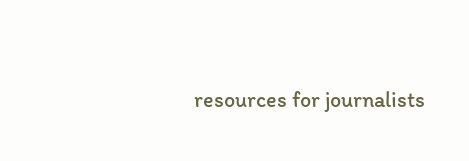resources for journalists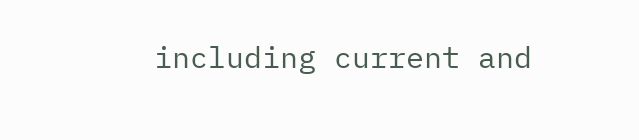including current and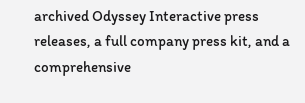archived Odyssey Interactive press releases, a full company press kit, and a comprehensive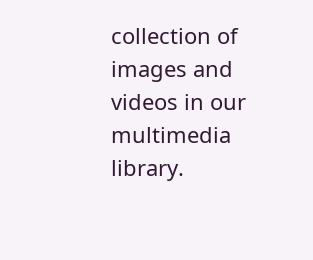collection of images and videos in our multimedia library.